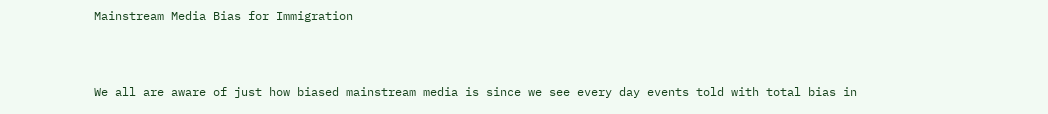Mainstream Media Bias for Immigration



We all are aware of just how biased mainstream media is since we see every day events told with total bias in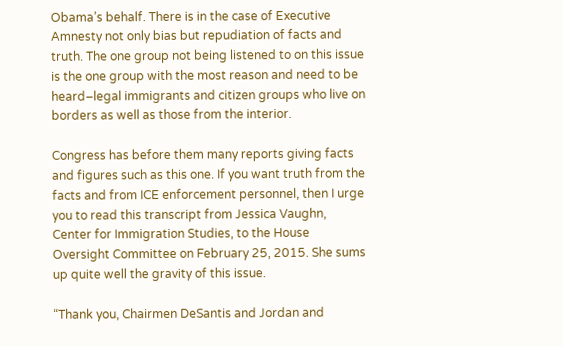Obama’s behalf. There is in the case of Executive Amnesty not only bias but repudiation of facts and truth. The one group not being listened to on this issue is the one group with the most reason and need to be heard–legal immigrants and citizen groups who live on borders as well as those from the interior.

Congress has before them many reports giving facts and figures such as this one. If you want truth from the facts and from ICE enforcement personnel, then I urge you to read this transcript from Jessica Vaughn, Center for Immigration Studies, to the House Oversight Committee on February 25, 2015. She sums up quite well the gravity of this issue.

“Thank you, Chairmen DeSantis and Jordan and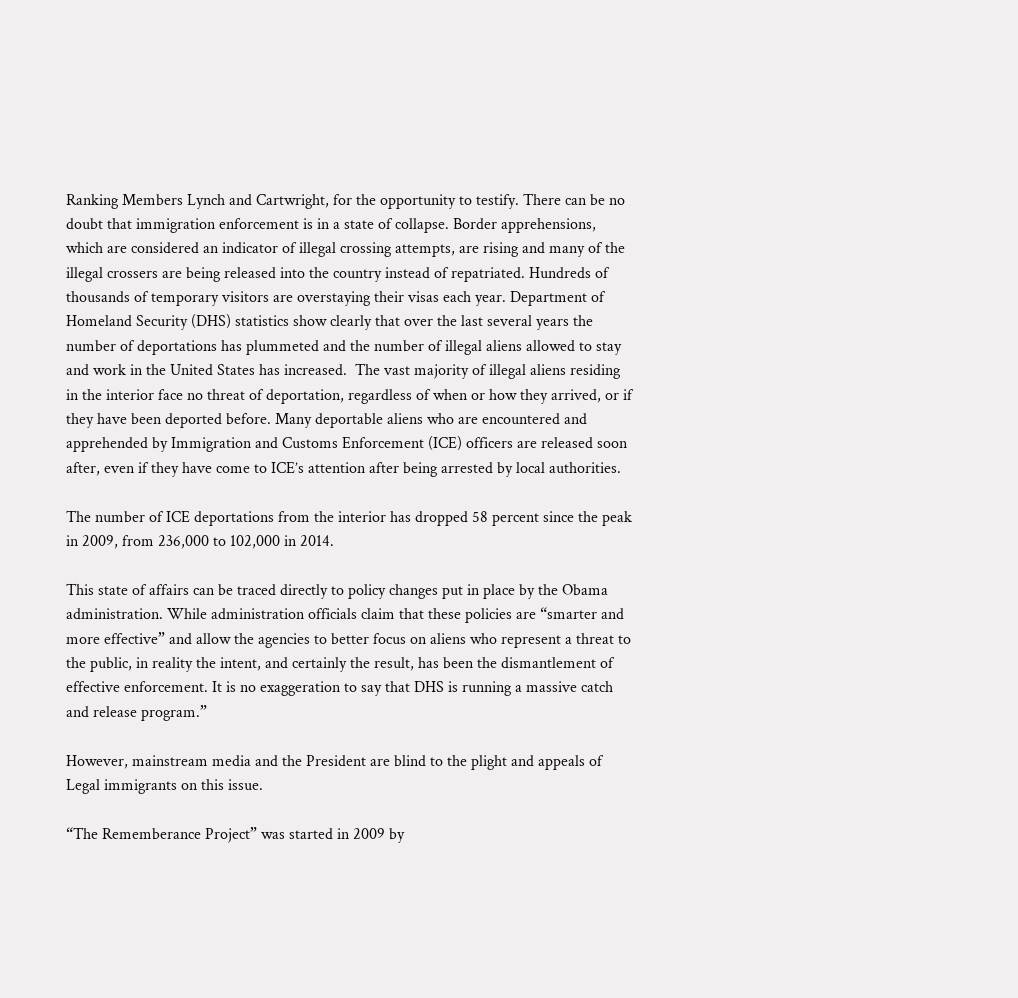Ranking Members Lynch and Cartwright, for the opportunity to testify. There can be no doubt that immigration enforcement is in a state of collapse. Border apprehensions, which are considered an indicator of illegal crossing attempts, are rising and many of the illegal crossers are being released into the country instead of repatriated. Hundreds of thousands of temporary visitors are overstaying their visas each year. Department of Homeland Security (DHS) statistics show clearly that over the last several years the number of deportations has plummeted and the number of illegal aliens allowed to stay and work in the United States has increased.  The vast majority of illegal aliens residing in the interior face no threat of deportation, regardless of when or how they arrived, or if they have been deported before. Many deportable aliens who are encountered and apprehended by Immigration and Customs Enforcement (ICE) officers are released soon after, even if they have come to ICE’s attention after being arrested by local authorities.

The number of ICE deportations from the interior has dropped 58 percent since the peak in 2009, from 236,000 to 102,000 in 2014.

This state of affairs can be traced directly to policy changes put in place by the Obama administration. While administration officials claim that these policies are “smarter and more effective” and allow the agencies to better focus on aliens who represent a threat to the public, in reality the intent, and certainly the result, has been the dismantlement of effective enforcement. It is no exaggeration to say that DHS is running a massive catch and release program.”

However, mainstream media and the President are blind to the plight and appeals of Legal immigrants on this issue.

“The Rememberance Project” was started in 2009 by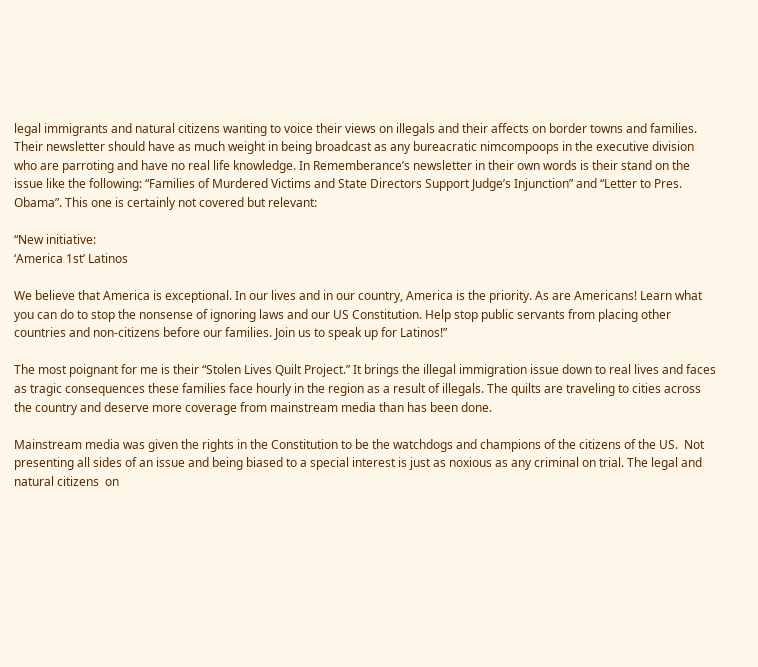legal immigrants and natural citizens wanting to voice their views on illegals and their affects on border towns and families. Their newsletter should have as much weight in being broadcast as any bureacratic nimcompoops in the executive division who are parroting and have no real life knowledge. In Rememberance’s newsletter in their own words is their stand on the issue like the following: “Families of Murdered Victims and State Directors Support Judge’s Injunction” and “Letter to Pres. Obama”. This one is certainly not covered but relevant:

“New initiative:
‘America 1st’ Latinos

We believe that America is exceptional. In our lives and in our country, America is the priority. As are Americans! Learn what you can do to stop the nonsense of ignoring laws and our US Constitution. Help stop public servants from placing other countries and non-citizens before our families. Join us to speak up for Latinos!”

The most poignant for me is their “Stolen Lives Quilt Project.” It brings the illegal immigration issue down to real lives and faces as tragic consequences these families face hourly in the region as a result of illegals. The quilts are traveling to cities across the country and deserve more coverage from mainstream media than has been done.

Mainstream media was given the rights in the Constitution to be the watchdogs and champions of the citizens of the US.  Not presenting all sides of an issue and being biased to a special interest is just as noxious as any criminal on trial. The legal and natural citizens  on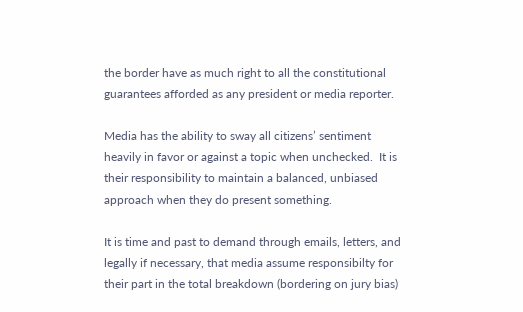the border have as much right to all the constitutional guarantees afforded as any president or media reporter.

Media has the ability to sway all citizens’ sentiment heavily in favor or against a topic when unchecked.  It is their responsibility to maintain a balanced, unbiased approach when they do present something.

It is time and past to demand through emails, letters, and legally if necessary, that media assume responsibilty for their part in the total breakdown (bordering on jury bias)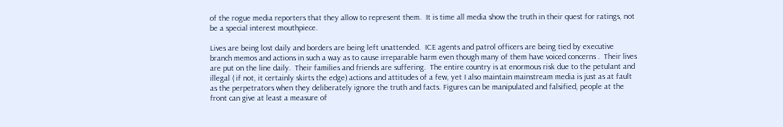of the rogue media reporters that they allow to represent them.  It is time all media show the truth in their quest for ratings, not be a special interest mouthpiece.

Lives are being lost daily and borders are being left unattended.  ICE agents and patrol officers are being tied by executive branch memos and actions in such a way as to cause irreparable harm even though many of them have voiced concerns .  Their lives are put on the line daily.  Their families and friends are suffering.  The entire country is at enormous risk due to the petulant and illegal ( if not, it certainly skirts the edge) actions and attitudes of a few, yet I also maintain mainstream media is just as at fault as the perpetrators when they deliberately ignore the truth and facts. Figures can be manipulated and falsified, people at the front can give at least a measure of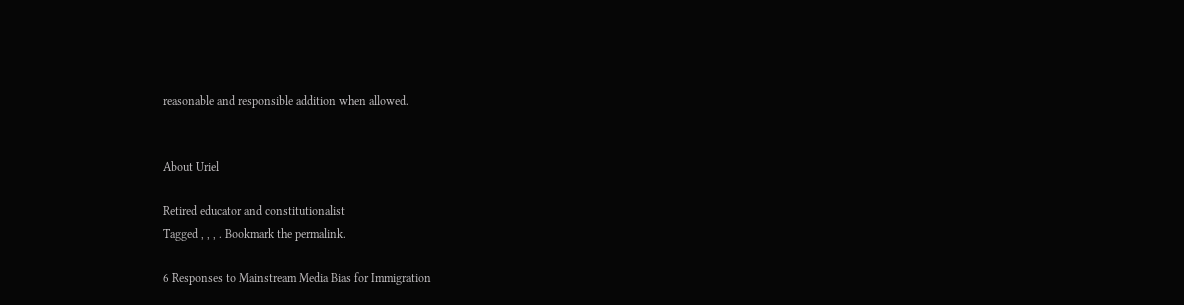reasonable and responsible addition when allowed.


About Uriel

Retired educator and constitutionalist
Tagged , , , . Bookmark the permalink.

6 Responses to Mainstream Media Bias for Immigration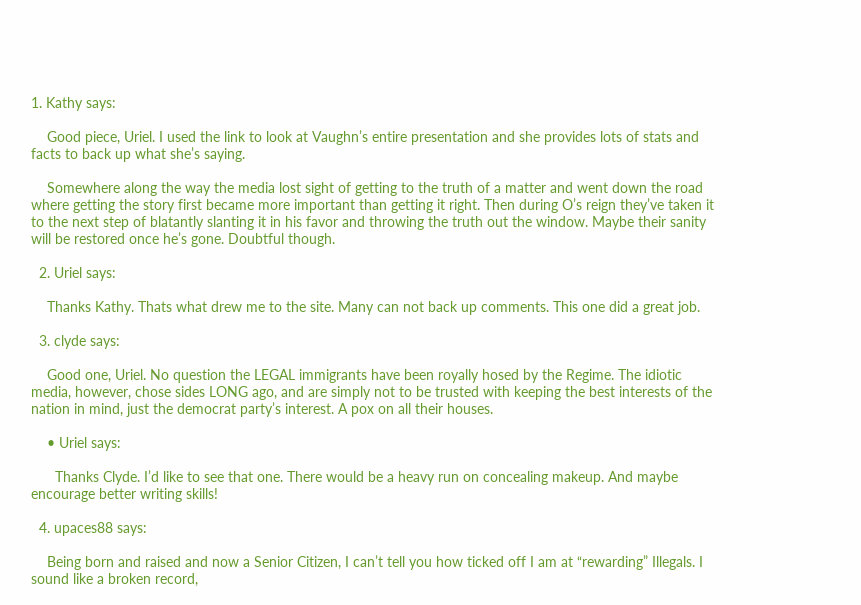1. Kathy says:

    Good piece, Uriel. I used the link to look at Vaughn’s entire presentation and she provides lots of stats and facts to back up what she’s saying.

    Somewhere along the way the media lost sight of getting to the truth of a matter and went down the road where getting the story first became more important than getting it right. Then during O’s reign they’ve taken it to the next step of blatantly slanting it in his favor and throwing the truth out the window. Maybe their sanity will be restored once he’s gone. Doubtful though.

  2. Uriel says:

    Thanks Kathy. Thats what drew me to the site. Many can not back up comments. This one did a great job.

  3. clyde says:

    Good one, Uriel. No question the LEGAL immigrants have been royally hosed by the Regime. The idiotic media, however, chose sides LONG ago, and are simply not to be trusted with keeping the best interests of the nation in mind, just the democrat party’s interest. A pox on all their houses.

    • Uriel says:

      Thanks Clyde. I’d like to see that one. There would be a heavy run on concealing makeup. And maybe encourage better writing skills!

  4. upaces88 says:

    Being born and raised and now a Senior Citizen, I can’t tell you how ticked off I am at “rewarding” Illegals. I sound like a broken record,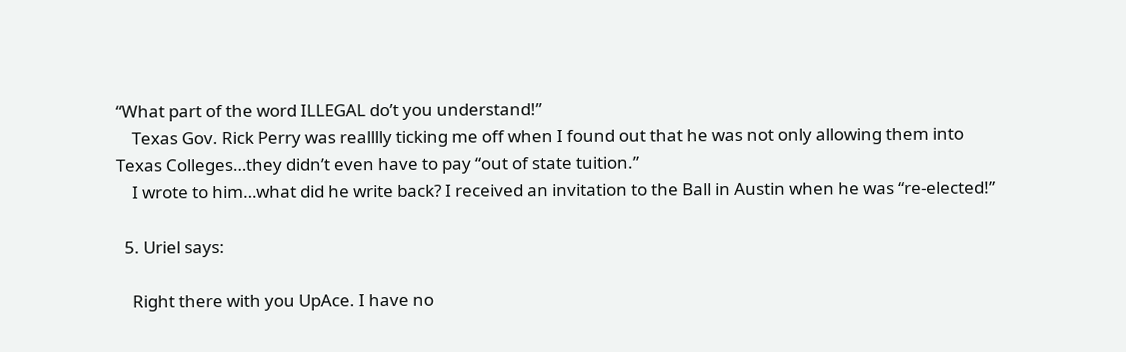“What part of the word ILLEGAL do’t you understand!”
    Texas Gov. Rick Perry was realllly ticking me off when I found out that he was not only allowing them into Texas Colleges…they didn’t even have to pay “out of state tuition.”
    I wrote to him…what did he write back? I received an invitation to the Ball in Austin when he was “re-elected!”

  5. Uriel says:

    Right there with you UpAce. I have no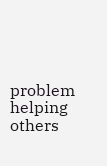problem helping others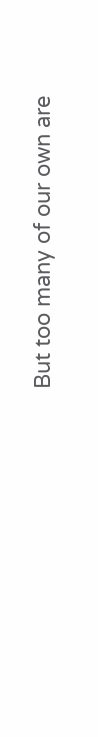But too many of our own are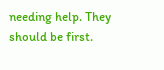needing help. They should be first.